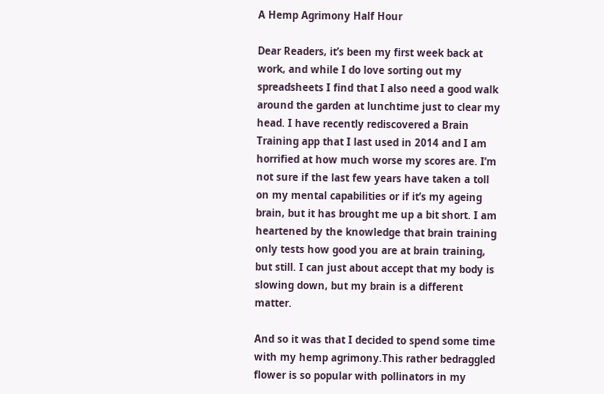A Hemp Agrimony Half Hour

Dear Readers, it’s been my first week back at work, and while I do love sorting out my spreadsheets I find that I also need a good walk around the garden at lunchtime just to clear my head. I have recently rediscovered a Brain Training app that I last used in 2014 and I am horrified at how much worse my scores are. I’m not sure if the last few years have taken a toll on my mental capabilities or if it’s my ageing brain, but it has brought me up a bit short. I am heartened by the knowledge that brain training only tests how good you are at brain training, but still. I can just about accept that my body is slowing down, but my brain is a different matter.

And so it was that I decided to spend some time with my hemp agrimony.This rather bedraggled flower is so popular with pollinators in my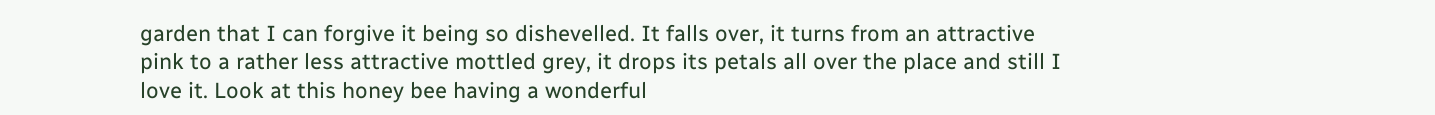garden that I can forgive it being so dishevelled. It falls over, it turns from an attractive pink to a rather less attractive mottled grey, it drops its petals all over the place and still I love it. Look at this honey bee having a wonderful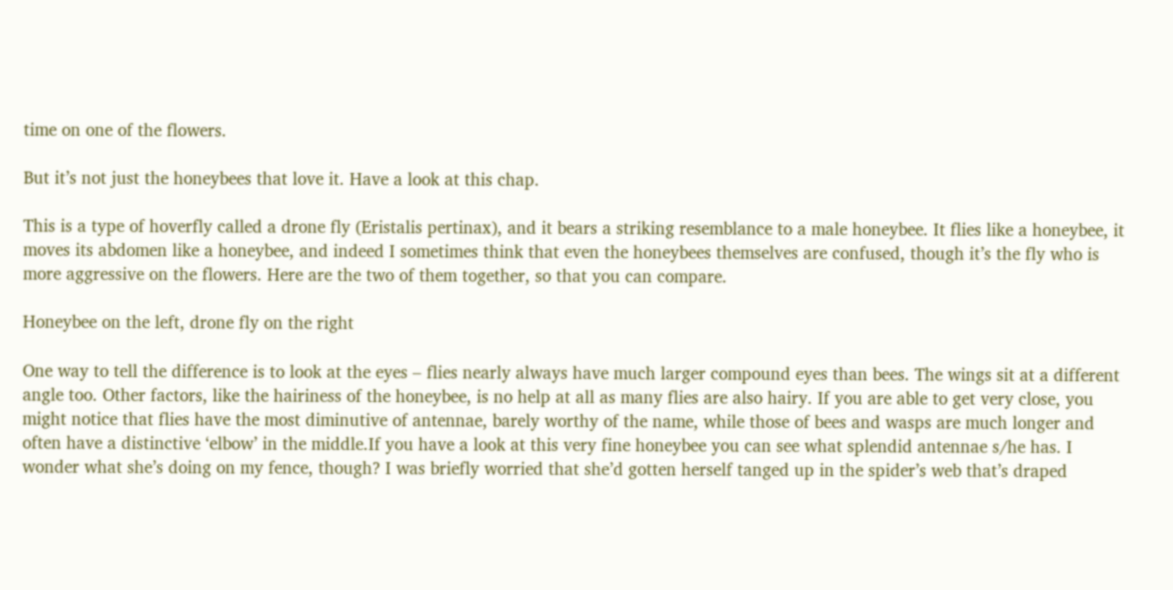time on one of the flowers.

But it’s not just the honeybees that love it. Have a look at this chap.

This is a type of hoverfly called a drone fly (Eristalis pertinax), and it bears a striking resemblance to a male honeybee. It flies like a honeybee, it moves its abdomen like a honeybee, and indeed I sometimes think that even the honeybees themselves are confused, though it’s the fly who is more aggressive on the flowers. Here are the two of them together, so that you can compare.

Honeybee on the left, drone fly on the right

One way to tell the difference is to look at the eyes – flies nearly always have much larger compound eyes than bees. The wings sit at a different angle too. Other factors, like the hairiness of the honeybee, is no help at all as many flies are also hairy. If you are able to get very close, you might notice that flies have the most diminutive of antennae, barely worthy of the name, while those of bees and wasps are much longer and often have a distinctive ‘elbow’ in the middle.If you have a look at this very fine honeybee you can see what splendid antennae s/he has. I wonder what she’s doing on my fence, though? I was briefly worried that she’d gotten herself tanged up in the spider’s web that’s draped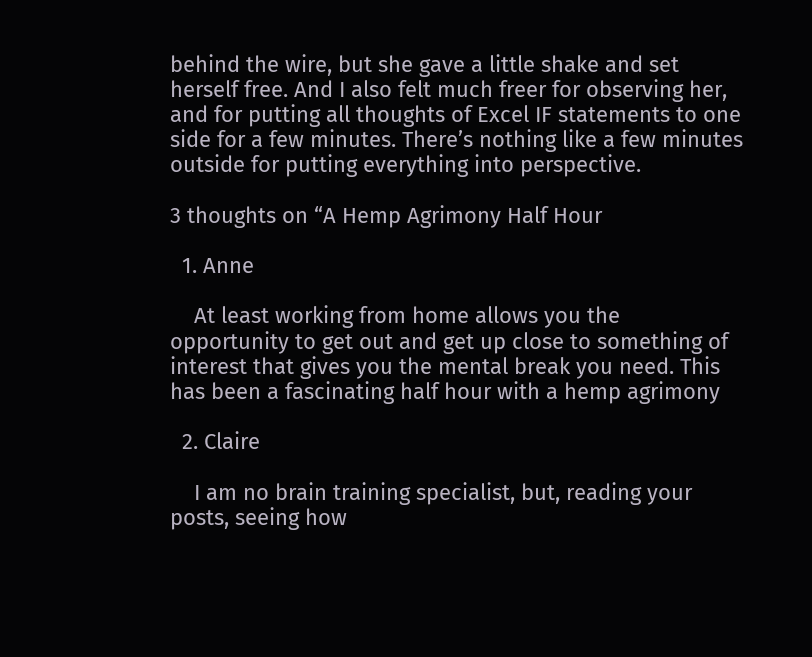behind the wire, but she gave a little shake and set herself free. And I also felt much freer for observing her, and for putting all thoughts of Excel IF statements to one side for a few minutes. There’s nothing like a few minutes outside for putting everything into perspective.

3 thoughts on “A Hemp Agrimony Half Hour

  1. Anne

    At least working from home allows you the opportunity to get out and get up close to something of interest that gives you the mental break you need. This has been a fascinating half hour with a hemp agrimony

  2. Claire

    I am no brain training specialist, but, reading your posts, seeing how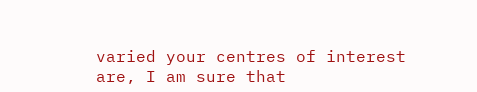varied your centres of interest are, I am sure that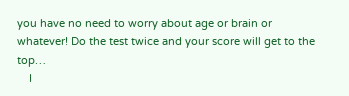you have no need to worry about age or brain or whatever! Do the test twice and your score will get to the top…
    I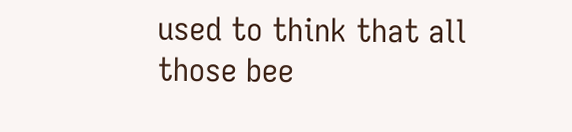used to think that all those bee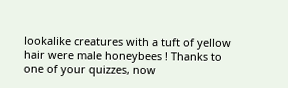lookalike creatures with a tuft of yellow hair were male honeybees ! Thanks to one of your quizzes, now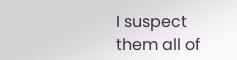I suspect them all of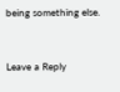being something else.


Leave a Reply